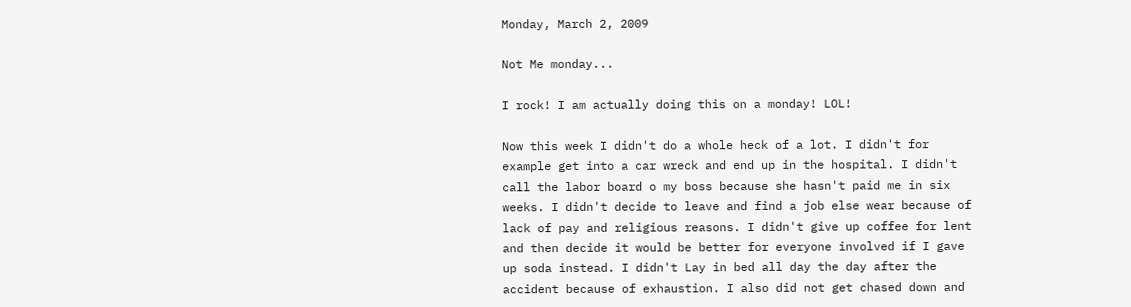Monday, March 2, 2009

Not Me monday...

I rock! I am actually doing this on a monday! LOL!

Now this week I didn't do a whole heck of a lot. I didn't for example get into a car wreck and end up in the hospital. I didn't call the labor board o my boss because she hasn't paid me in six weeks. I didn't decide to leave and find a job else wear because of lack of pay and religious reasons. I didn't give up coffee for lent and then decide it would be better for everyone involved if I gave up soda instead. I didn't Lay in bed all day the day after the accident because of exhaustion. I also did not get chased down and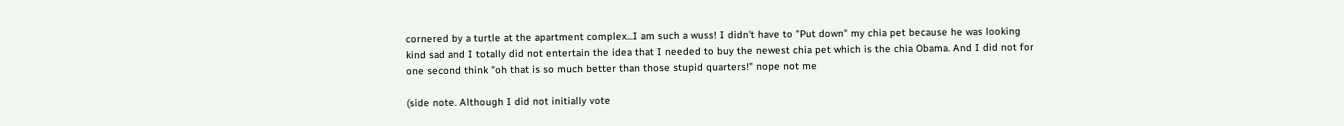cornered by a turtle at the apartment complex...I am such a wuss! I didn't have to "Put down" my chia pet because he was looking kind sad and I totally did not entertain the idea that I needed to buy the newest chia pet which is the chia Obama. And I did not for one second think "oh that is so much better than those stupid quarters!" nope not me

(side note. Although I did not initially vote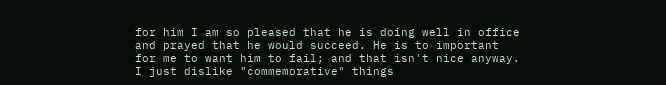for him I am so pleased that he is doing well in office and prayed that he would succeed. He is to important for me to want him to fail; and that isn't nice anyway. I just dislike "commemorative" things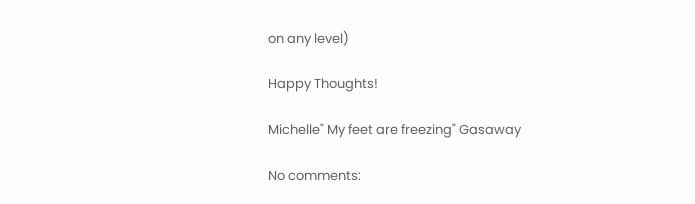on any level)

Happy Thoughts!

Michelle" My feet are freezing" Gasaway

No comments: